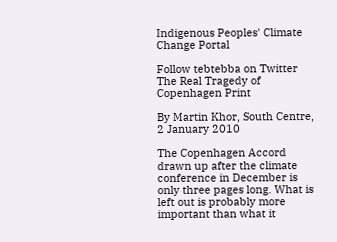Indigenous Peoples' Climate Change Portal

Follow tebtebba on Twitter
The Real Tragedy of Copenhagen Print

By Martin Khor, South Centre, 2 January 2010

The Copenhagen Accord drawn up after the climate conference in December is only three pages long. What is left out is probably more important than what it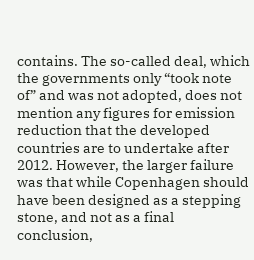contains. The so-called deal, which the governments only “took note of” and was not adopted, does not mention any figures for emission reduction that the developed countries are to undertake after 2012. However, the larger failure was that while Copenhagen should have been designed as a stepping stone, and not as a final conclusion,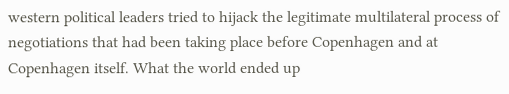western political leaders tried to hijack the legitimate multilateral process of negotiations that had been taking place before Copenhagen and at Copenhagen itself. What the world ended up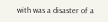with was a disaster of a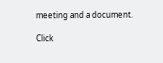meeting and a document.

Click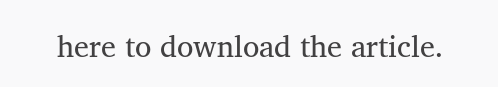here to download the article.